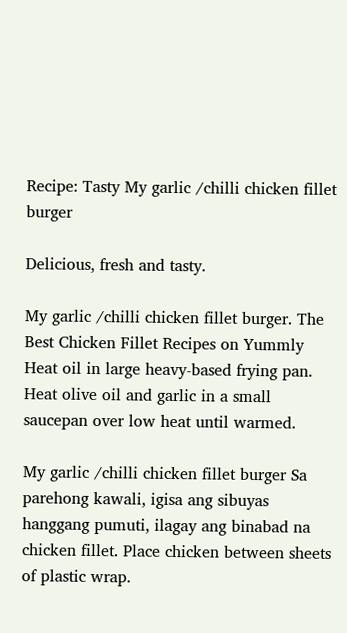Recipe: Tasty My garlic /chilli chicken fillet burger

Delicious, fresh and tasty.

My garlic /chilli chicken fillet burger. The Best Chicken Fillet Recipes on Yummly Heat oil in large heavy-based frying pan. Heat olive oil and garlic in a small saucepan over low heat until warmed.

My garlic /chilli chicken fillet burger Sa parehong kawali, igisa ang sibuyas hanggang pumuti, ilagay ang binabad na chicken fillet. Place chicken between sheets of plastic wrap.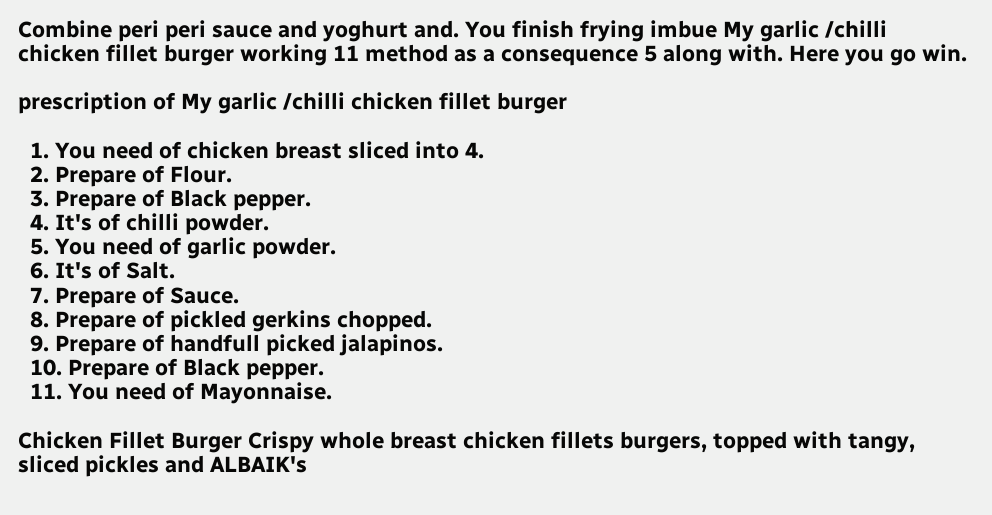Combine peri peri sauce and yoghurt and. You finish frying imbue My garlic /chilli chicken fillet burger working 11 method as a consequence 5 along with. Here you go win.

prescription of My garlic /chilli chicken fillet burger

  1. You need of chicken breast sliced into 4.
  2. Prepare of Flour.
  3. Prepare of Black pepper.
  4. It's of chilli powder.
  5. You need of garlic powder.
  6. It's of Salt.
  7. Prepare of Sauce.
  8. Prepare of pickled gerkins chopped.
  9. Prepare of handfull picked jalapinos.
  10. Prepare of Black pepper.
  11. You need of Mayonnaise.

Chicken Fillet Burger Crispy whole breast chicken fillets burgers, topped with tangy, sliced pickles and ALBAIK's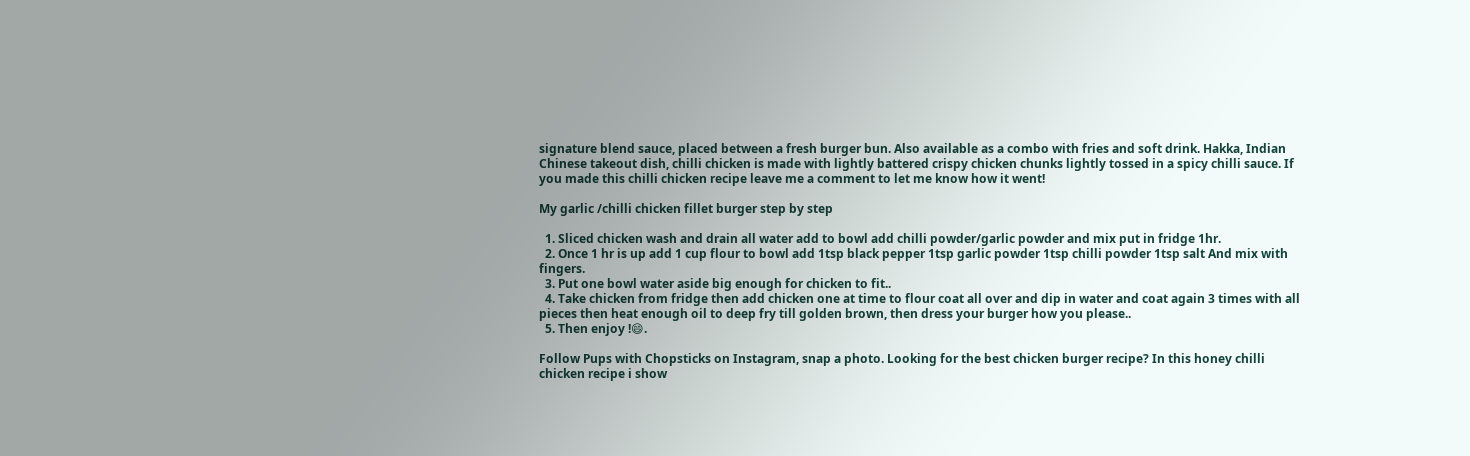signature blend sauce, placed between a fresh burger bun. Also available as a combo with fries and soft drink. Hakka, Indian Chinese takeout dish, chilli chicken is made with lightly battered crispy chicken chunks lightly tossed in a spicy chilli sauce. If you made this chilli chicken recipe leave me a comment to let me know how it went!

My garlic /chilli chicken fillet burger step by step

  1. Sliced chicken wash and drain all water add to bowl add chilli powder/garlic powder and mix put in fridge 1hr.
  2. Once 1 hr is up add 1 cup flour to bowl add 1tsp black pepper 1tsp garlic powder 1tsp chilli powder 1tsp salt And mix with fingers.
  3. Put one bowl water aside big enough for chicken to fit..
  4. Take chicken from fridge then add chicken one at time to flour coat all over and dip in water and coat again 3 times with all pieces then heat enough oil to deep fry till golden brown, then dress your burger how you please..
  5. Then enjoy !😄.

Follow Pups with Chopsticks on Instagram, snap a photo. Looking for the best chicken burger recipe? In this honey chilli chicken recipe i show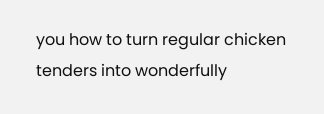you how to turn regular chicken tenders into wonderfully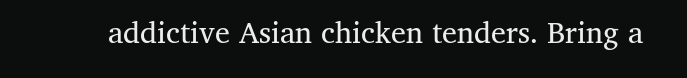addictive Asian chicken tenders. Bring a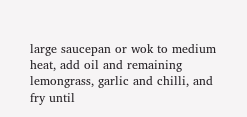large saucepan or wok to medium heat, add oil and remaining lemongrass, garlic and chilli, and fry until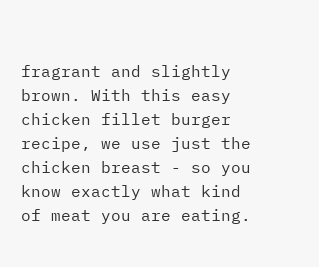fragrant and slightly brown. With this easy chicken fillet burger recipe, we use just the chicken breast - so you know exactly what kind of meat you are eating.